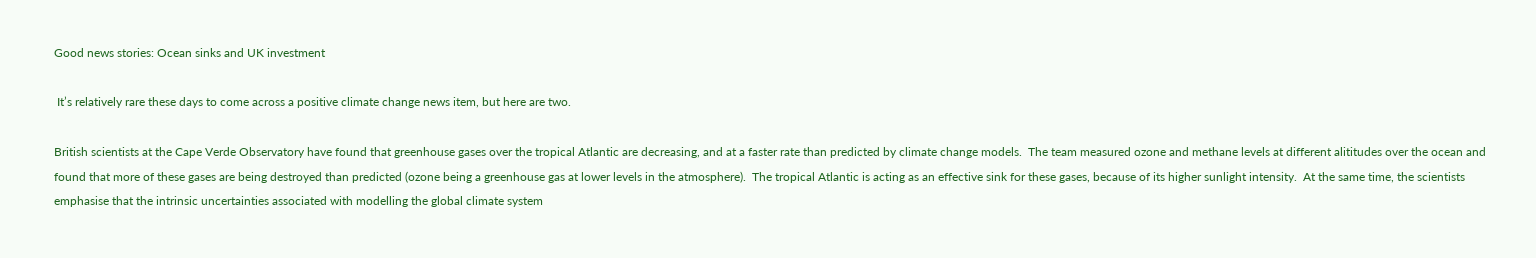Good news stories: Ocean sinks and UK investment

 It’s relatively rare these days to come across a positive climate change news item, but here are two.

British scientists at the Cape Verde Observatory have found that greenhouse gases over the tropical Atlantic are decreasing, and at a faster rate than predicted by climate change models.  The team measured ozone and methane levels at different alititudes over the ocean and found that more of these gases are being destroyed than predicted (ozone being a greenhouse gas at lower levels in the atmosphere).  The tropical Atlantic is acting as an effective sink for these gases, because of its higher sunlight intensity.  At the same time, the scientists emphasise that the intrinsic uncertainties associated with modelling the global climate system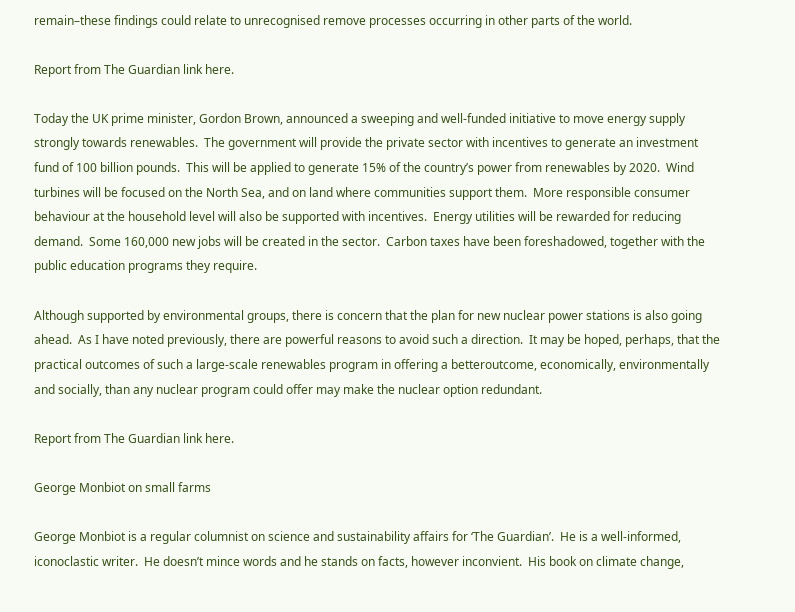remain–these findings could relate to unrecognised remove processes occurring in other parts of the world.

Report from The Guardian link here.

Today the UK prime minister, Gordon Brown, announced a sweeping and well-funded initiative to move energy supply strongly towards renewables.  The government will provide the private sector with incentives to generate an investment fund of 100 billion pounds.  This will be applied to generate 15% of the country’s power from renewables by 2020.  Wind turbines will be focused on the North Sea, and on land where communities support them.  More responsible consumer behaviour at the household level will also be supported with incentives.  Energy utilities will be rewarded for reducing demand.  Some 160,000 new jobs will be created in the sector.  Carbon taxes have been foreshadowed, together with the public education programs they require.

Although supported by environmental groups, there is concern that the plan for new nuclear power stations is also going ahead.  As I have noted previously, there are powerful reasons to avoid such a direction.  It may be hoped, perhaps, that the practical outcomes of such a large-scale renewables program in offering a betteroutcome, economically, environmentally and socially, than any nuclear program could offer may make the nuclear option redundant.

Report from The Guardian link here.

George Monbiot on small farms

George Monbiot is a regular columnist on science and sustainability affairs for ‘The Guardian’.  He is a well-informed, iconoclastic writer.  He doesn’t mince words and he stands on facts, however inconvient.  His book on climate change,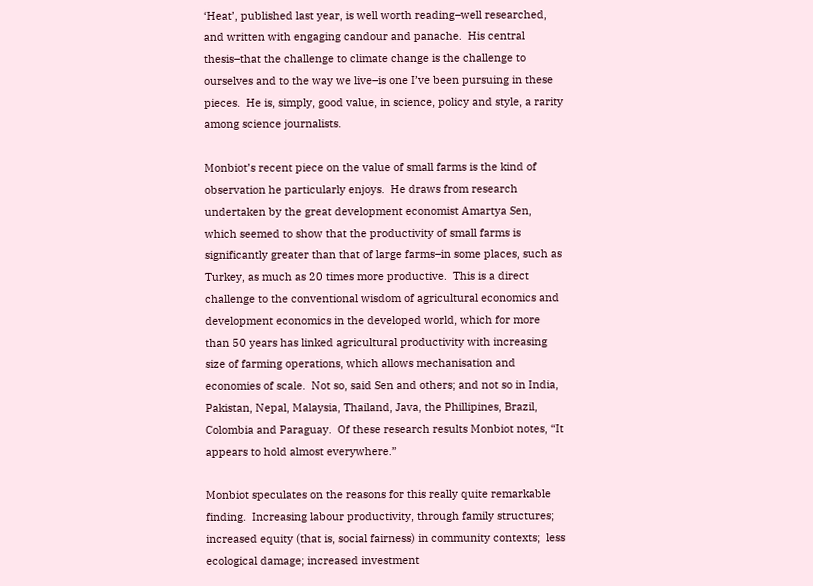‘Heat’, published last year, is well worth reading–well researched, and written with engaging candour and panache.  His central thesis–that the challenge to climate change is the challenge to ourselves and to the way we live–is one I’ve been pursuing in these pieces.  He is, simply, good value, in science, policy and style, a rarity among science journalists.

Monbiot’s recent piece on the value of small farms is the kind of observation he particularly enjoys.  He draws from research undertaken by the great development economist Amartya Sen, which seemed to show that the productivity of small farms is significantly greater than that of large farms–in some places, such as Turkey, as much as 20 times more productive.  This is a direct challenge to the conventional wisdom of agricultural economics and development economics in the developed world, which for more than 50 years has linked agricultural productivity with increasing size of farming operations, which allows mechanisation and economies of scale.  Not so, said Sen and others; and not so in India, Pakistan, Nepal, Malaysia, Thailand, Java, the Phillipines, Brazil, Colombia and Paraguay.  Of these research results Monbiot notes, “It appears to hold almost everywhere.”

Monbiot speculates on the reasons for this really quite remarkable finding.  Increasing labour productivity, through family structures; increased equity (that is, social fairness) in community contexts;  less ecological damage; increased investment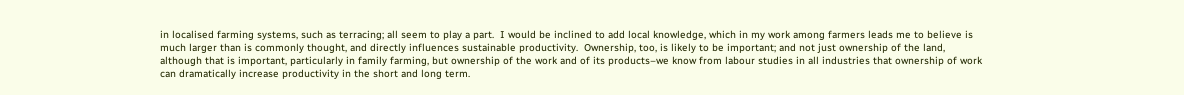in localised farming systems, such as terracing; all seem to play a part.  I would be inclined to add local knowledge, which in my work among farmers leads me to believe is much larger than is commonly thought, and directly influences sustainable productivity.  Ownership, too, is likely to be important; and not just ownership of the land, although that is important, particularly in family farming, but ownership of the work and of its products–we know from labour studies in all industries that ownership of work can dramatically increase productivity in the short and long term.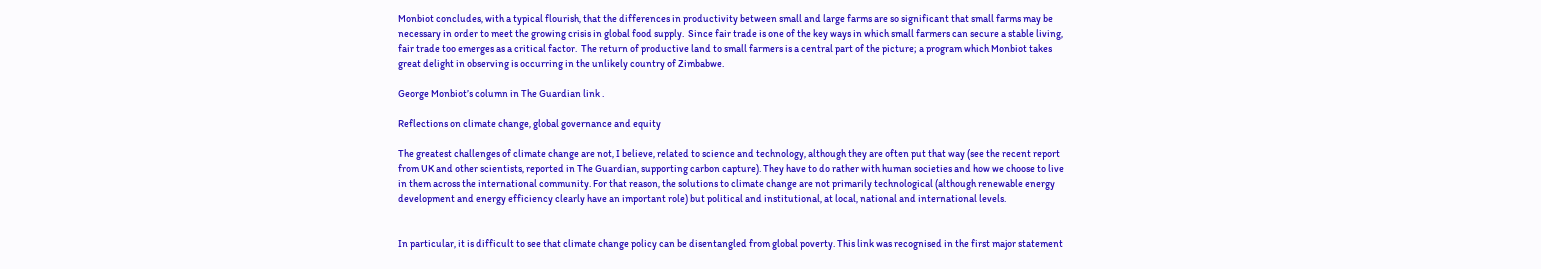Monbiot concludes, with a typical flourish, that the differences in productivity between small and large farms are so significant that small farms may be necessary in order to meet the growing crisis in global food supply.  Since fair trade is one of the key ways in which small farmers can secure a stable living, fair trade too emerges as a critical factor.  The return of productive land to small farmers is a central part of the picture; a program which Monbiot takes great delight in observing is occurring in the unlikely country of Zimbabwe.

George Monbiot’s column in The Guardian link .

Reflections on climate change, global governance and equity

The greatest challenges of climate change are not, I believe, related to science and technology, although they are often put that way (see the recent report from UK and other scientists, reported in The Guardian, supporting carbon capture). They have to do rather with human societies and how we choose to live in them across the international community. For that reason, the solutions to climate change are not primarily technological (although renewable energy development and energy efficiency clearly have an important role) but political and institutional, at local, national and international levels.


In particular, it is difficult to see that climate change policy can be disentangled from global poverty. This link was recognised in the first major statement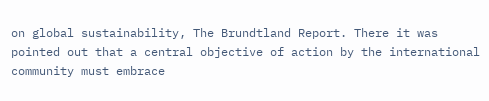on global sustainability, The Brundtland Report. There it was pointed out that a central objective of action by the international community must embrace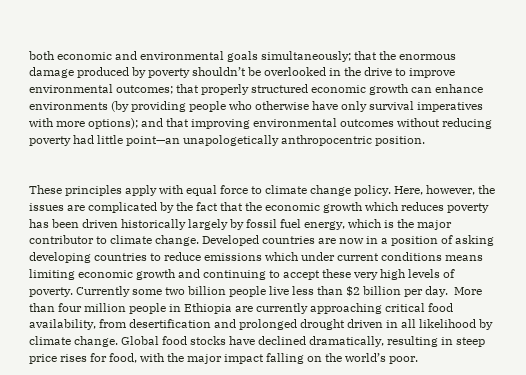both economic and environmental goals simultaneously; that the enormous damage produced by poverty shouldn’t be overlooked in the drive to improve environmental outcomes; that properly structured economic growth can enhance environments (by providing people who otherwise have only survival imperatives with more options); and that improving environmental outcomes without reducing poverty had little point—an unapologetically anthropocentric position.


These principles apply with equal force to climate change policy. Here, however, the issues are complicated by the fact that the economic growth which reduces poverty has been driven historically largely by fossil fuel energy, which is the major contributor to climate change. Developed countries are now in a position of asking developing countries to reduce emissions which under current conditions means limiting economic growth and continuing to accept these very high levels of poverty. Currently some two billion people live less than $2 billion per day.  More than four million people in Ethiopia are currently approaching critical food availability, from desertification and prolonged drought driven in all likelihood by climate change. Global food stocks have declined dramatically, resulting in steep price rises for food, with the major impact falling on the world’s poor.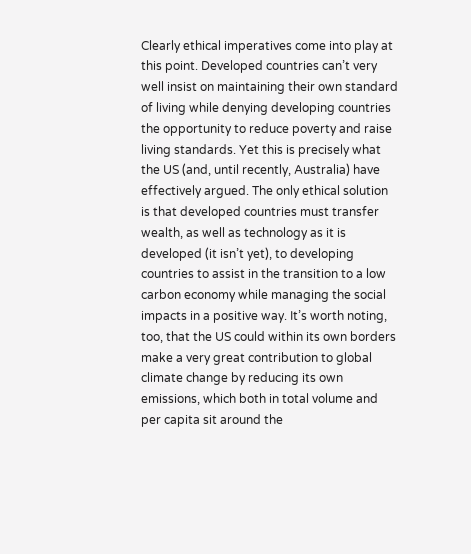Clearly ethical imperatives come into play at this point. Developed countries can’t very well insist on maintaining their own standard of living while denying developing countries the opportunity to reduce poverty and raise living standards. Yet this is precisely what the US (and, until recently, Australia) have effectively argued. The only ethical solution is that developed countries must transfer wealth, as well as technology as it is developed (it isn’t yet), to developing countries to assist in the transition to a low carbon economy while managing the social impacts in a positive way. It’s worth noting, too, that the US could within its own borders make a very great contribution to global climate change by reducing its own emissions, which both in total volume and per capita sit around the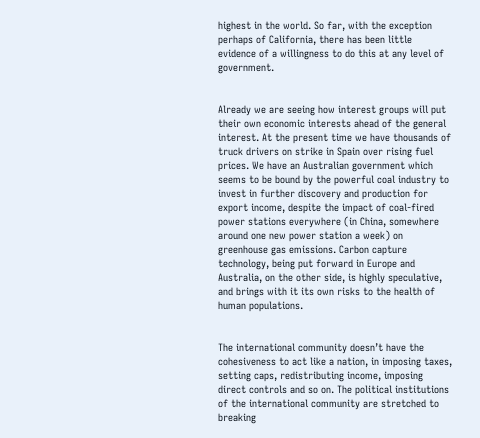highest in the world. So far, with the exception perhaps of California, there has been little evidence of a willingness to do this at any level of government.


Already we are seeing how interest groups will put their own economic interests ahead of the general interest. At the present time we have thousands of truck drivers on strike in Spain over rising fuel prices. We have an Australian government which seems to be bound by the powerful coal industry to invest in further discovery and production for export income, despite the impact of coal-fired power stations everywhere (in China, somewhere around one new power station a week) on greenhouse gas emissions. Carbon capture technology, being put forward in Europe and Australia, on the other side, is highly speculative, and brings with it its own risks to the health of human populations.


The international community doesn’t have the cohesiveness to act like a nation, in imposing taxes, setting caps, redistributing income, imposing direct controls and so on. The political institutions of the international community are stretched to breaking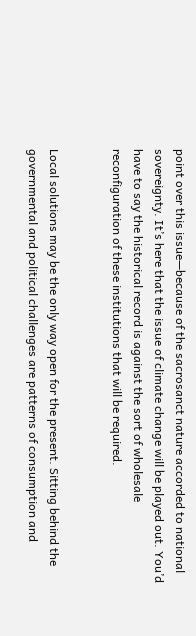point over this issue—because of the sacrosanct nature accorded to national sovereignty. It’s here that the issue of climate change will be played out. You’d have to say the historical record is against the sort of wholesale reconfiguration of these institutions that will be required.


Local solutions may be the only way open for the present. Sitting behind the governmental and political challenges are patterns of consumption and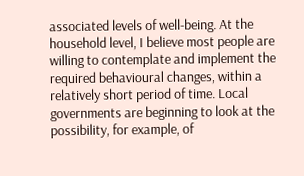associated levels of well-being. At the household level, I believe most people are willing to contemplate and implement the required behavioural changes, within a relatively short period of time. Local governments are beginning to look at the possibility, for example, of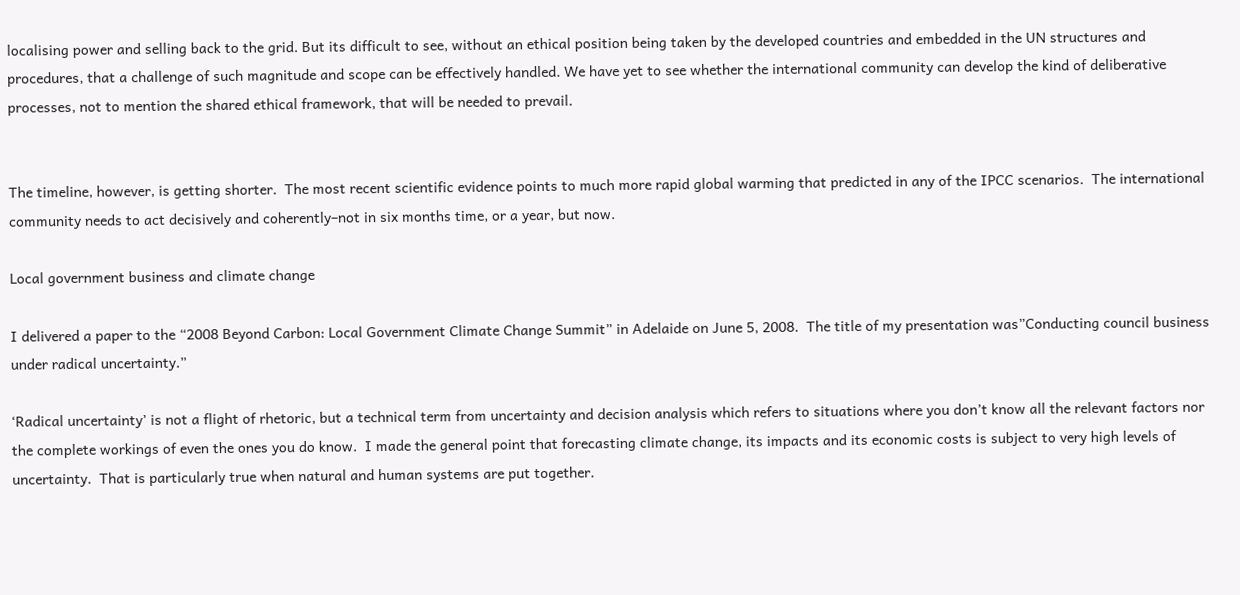localising power and selling back to the grid. But its difficult to see, without an ethical position being taken by the developed countries and embedded in the UN structures and procedures, that a challenge of such magnitude and scope can be effectively handled. We have yet to see whether the international community can develop the kind of deliberative processes, not to mention the shared ethical framework, that will be needed to prevail.


The timeline, however, is getting shorter.  The most recent scientific evidence points to much more rapid global warming that predicted in any of the IPCC scenarios.  The international community needs to act decisively and coherently–not in six months time, or a year, but now.

Local government business and climate change

I delivered a paper to the “2008 Beyond Carbon: Local Government Climate Change Summit” in Adelaide on June 5, 2008.  The title of my presentation was”Conducting council business under radical uncertainty.”

‘Radical uncertainty’ is not a flight of rhetoric, but a technical term from uncertainty and decision analysis which refers to situations where you don’t know all the relevant factors nor the complete workings of even the ones you do know.  I made the general point that forecasting climate change, its impacts and its economic costs is subject to very high levels of uncertainty.  That is particularly true when natural and human systems are put together.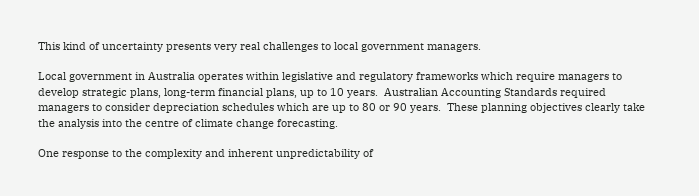This kind of uncertainty presents very real challenges to local government managers.

Local government in Australia operates within legislative and regulatory frameworks which require managers to develop strategic plans, long-term financial plans, up to 10 years.  Australian Accounting Standards required managers to consider depreciation schedules which are up to 80 or 90 years.  These planning objectives clearly take the analysis into the centre of climate change forecasting.

One response to the complexity and inherent unpredictability of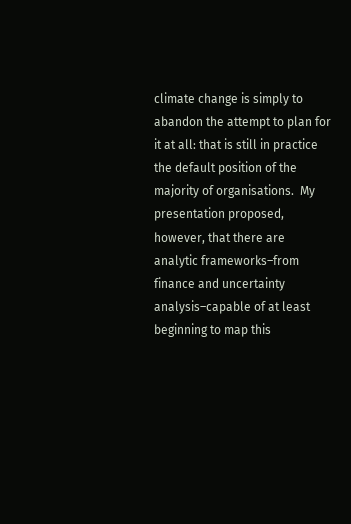climate change is simply to abandon the attempt to plan for it at all: that is still in practice the default position of the majority of organisations.  My presentation proposed, however, that there are analytic frameworks–from finance and uncertainty analysis–capable of at least beginning to map this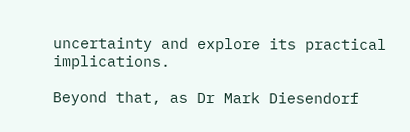uncertainty and explore its practical implications.

Beyond that, as Dr Mark Diesendorf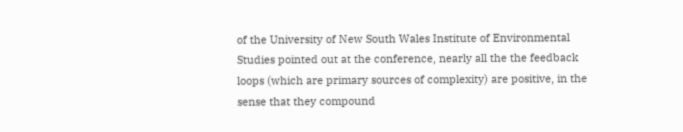of the University of New South Wales Institute of Environmental Studies pointed out at the conference, nearly all the the feedback loops (which are primary sources of complexity) are positive, in the sense that they compound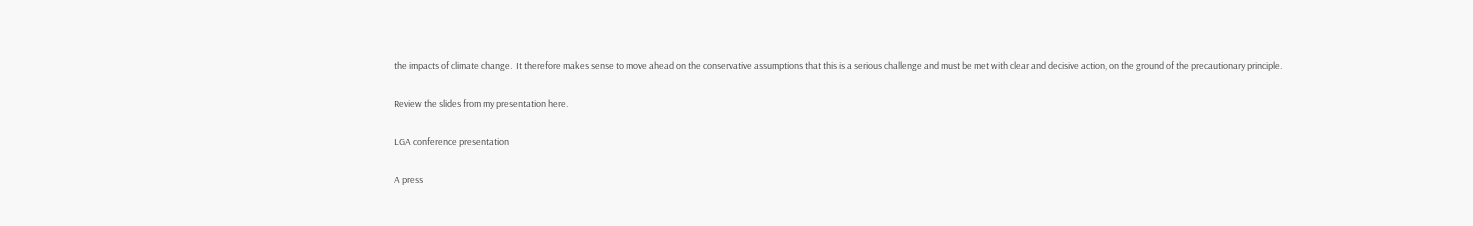the impacts of climate change.  It therefore makes sense to move ahead on the conservative assumptions that this is a serious challenge and must be met with clear and decisive action, on the ground of the precautionary principle.

Review the slides from my presentation here.

LGA conference presentation

A press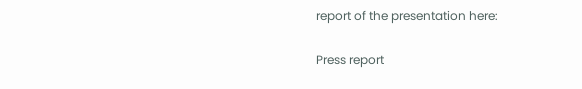report of the presentation here:

Press report